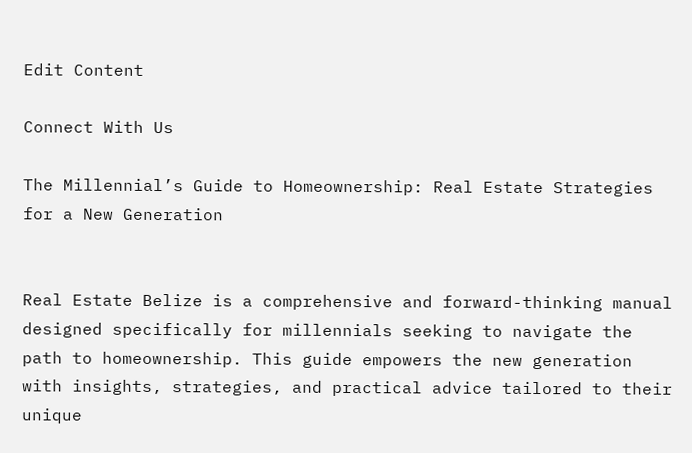Edit Content

Connect With Us

The Millennial’s Guide to Homeownership: Real Estate Strategies for a New Generation


Real Estate Belize is a comprehensive and forward-thinking manual designed specifically for millennials seeking to navigate the path to homeownership. This guide empowers the new generation with insights, strategies, and practical advice tailored to their unique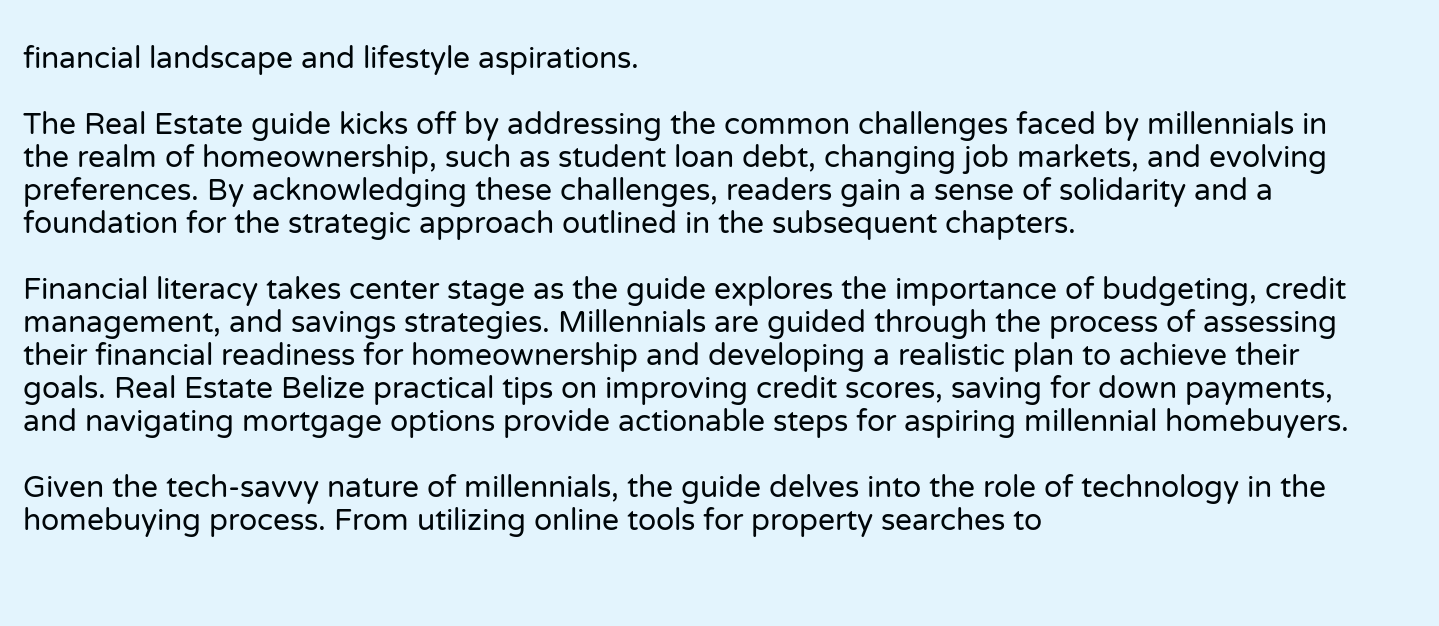financial landscape and lifestyle aspirations.

The Real Estate guide kicks off by addressing the common challenges faced by millennials in the realm of homeownership, such as student loan debt, changing job markets, and evolving preferences. By acknowledging these challenges, readers gain a sense of solidarity and a foundation for the strategic approach outlined in the subsequent chapters.

Financial literacy takes center stage as the guide explores the importance of budgeting, credit management, and savings strategies. Millennials are guided through the process of assessing their financial readiness for homeownership and developing a realistic plan to achieve their goals. Real Estate Belize practical tips on improving credit scores, saving for down payments, and navigating mortgage options provide actionable steps for aspiring millennial homebuyers.

Given the tech-savvy nature of millennials, the guide delves into the role of technology in the homebuying process. From utilizing online tools for property searches to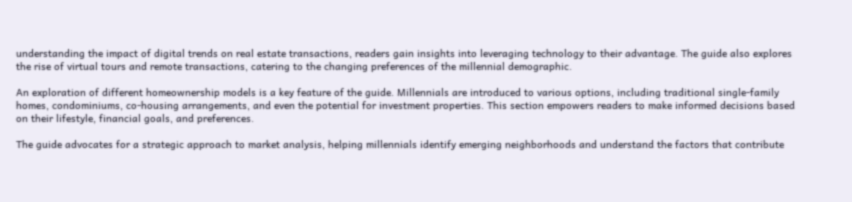understanding the impact of digital trends on real estate transactions, readers gain insights into leveraging technology to their advantage. The guide also explores the rise of virtual tours and remote transactions, catering to the changing preferences of the millennial demographic.

An exploration of different homeownership models is a key feature of the guide. Millennials are introduced to various options, including traditional single-family homes, condominiums, co-housing arrangements, and even the potential for investment properties. This section empowers readers to make informed decisions based on their lifestyle, financial goals, and preferences.

The guide advocates for a strategic approach to market analysis, helping millennials identify emerging neighborhoods and understand the factors that contribute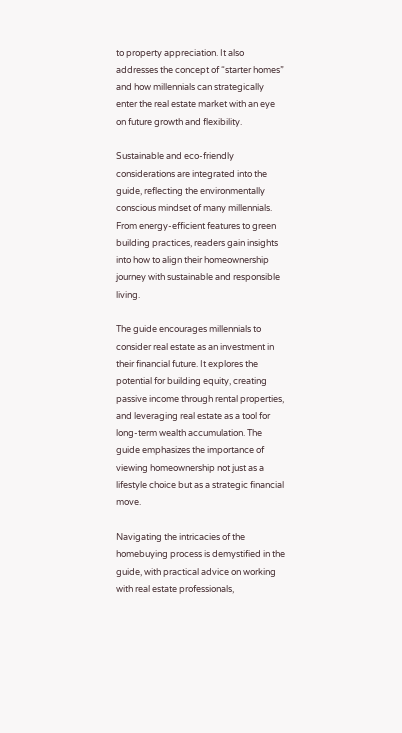to property appreciation. It also addresses the concept of “starter homes” and how millennials can strategically enter the real estate market with an eye on future growth and flexibility.

Sustainable and eco-friendly considerations are integrated into the guide, reflecting the environmentally conscious mindset of many millennials. From energy-efficient features to green building practices, readers gain insights into how to align their homeownership journey with sustainable and responsible living.

The guide encourages millennials to consider real estate as an investment in their financial future. It explores the potential for building equity, creating passive income through rental properties, and leveraging real estate as a tool for long-term wealth accumulation. The guide emphasizes the importance of viewing homeownership not just as a lifestyle choice but as a strategic financial move.

Navigating the intricacies of the homebuying process is demystified in the guide, with practical advice on working with real estate professionals,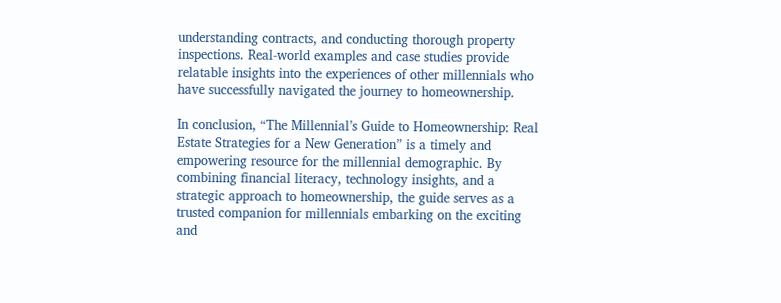understanding contracts, and conducting thorough property inspections. Real-world examples and case studies provide relatable insights into the experiences of other millennials who have successfully navigated the journey to homeownership.

In conclusion, “The Millennial’s Guide to Homeownership: Real Estate Strategies for a New Generation” is a timely and empowering resource for the millennial demographic. By combining financial literacy, technology insights, and a strategic approach to homeownership, the guide serves as a trusted companion for millennials embarking on the exciting and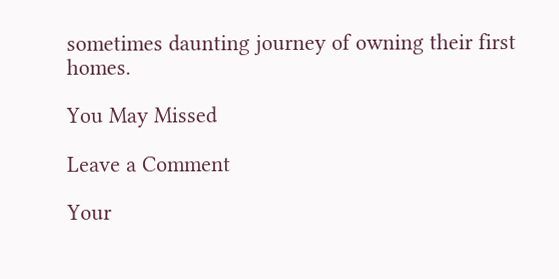sometimes daunting journey of owning their first homes.

You May Missed

Leave a Comment

Your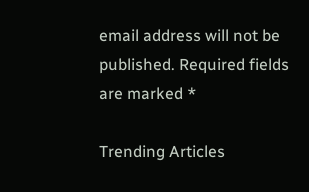email address will not be published. Required fields are marked *

Trending Articles